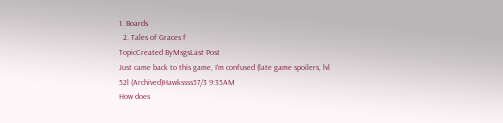1. Boards
  2. Tales of Graces f
TopicCreated ByMsgsLast Post
Just came back to this game, I'm confused (late game spoilers, lvl 52l (Archived)Hawkssss57/3 9:35AM
How does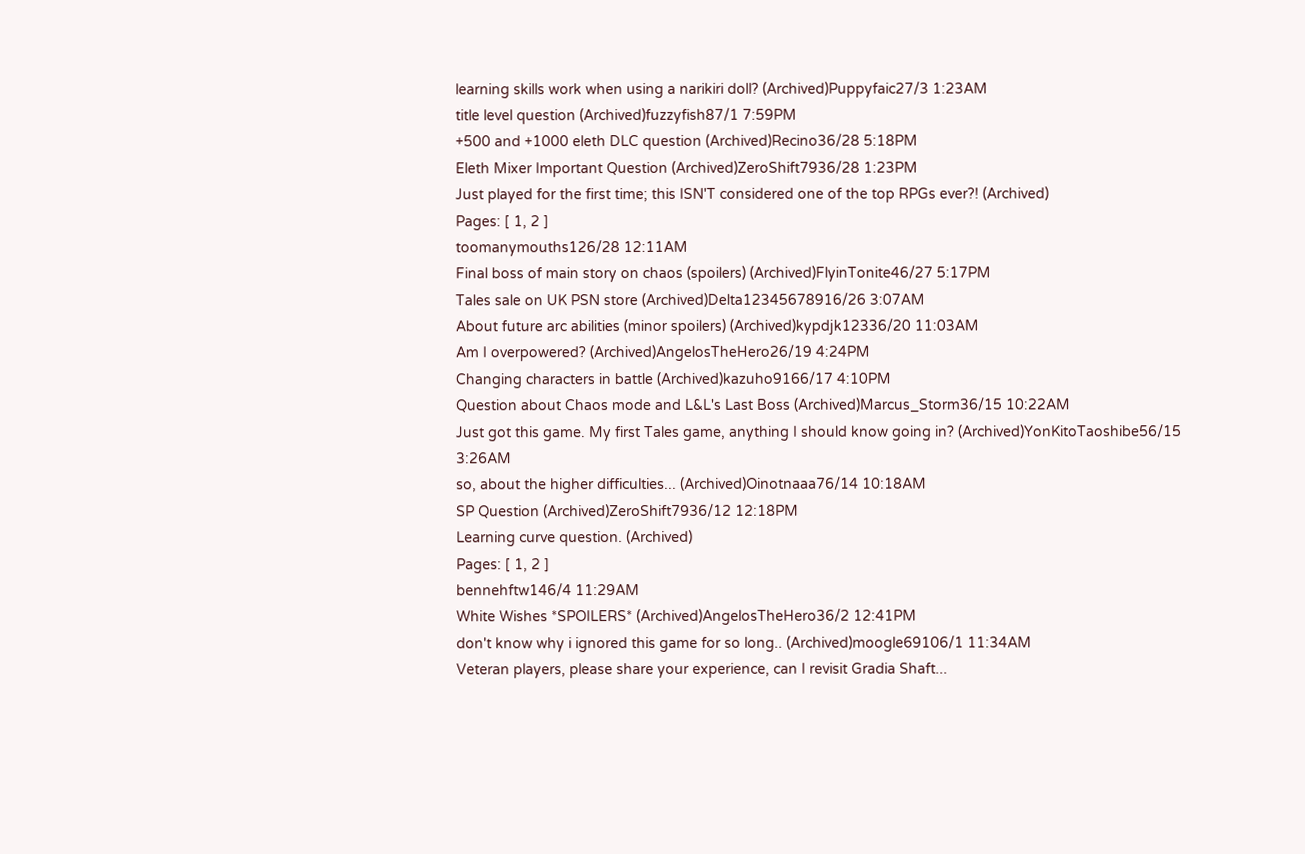learning skills work when using a narikiri doll? (Archived)Puppyfaic27/3 1:23AM
title level question (Archived)fuzzyfish87/1 7:59PM
+500 and +1000 eleth DLC question (Archived)Recino36/28 5:18PM
Eleth Mixer Important Question (Archived)ZeroShift7936/28 1:23PM
Just played for the first time; this ISN'T considered one of the top RPGs ever?! (Archived)
Pages: [ 1, 2 ]
toomanymouths126/28 12:11AM
Final boss of main story on chaos (spoilers) (Archived)FlyinTonite46/27 5:17PM
Tales sale on UK PSN store (Archived)Delta12345678916/26 3:07AM
About future arc abilities (minor spoilers) (Archived)kypdjk12336/20 11:03AM
Am I overpowered? (Archived)AngelosTheHero26/19 4:24PM
Changing characters in battle (Archived)kazuho9166/17 4:10PM
Question about Chaos mode and L&L's Last Boss (Archived)Marcus_Storm36/15 10:22AM
Just got this game. My first Tales game, anything I should know going in? (Archived)YonKitoTaoshibe56/15 3:26AM
so, about the higher difficulties... (Archived)Oinotnaaa76/14 10:18AM
SP Question (Archived)ZeroShift7936/12 12:18PM
Learning curve question. (Archived)
Pages: [ 1, 2 ]
bennehftw146/4 11:29AM
White Wishes *SPOILERS* (Archived)AngelosTheHero36/2 12:41PM
don't know why i ignored this game for so long.. (Archived)moogle69106/1 11:34AM
Veteran players, please share your experience, can I revisit Gradia Shaft...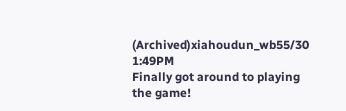(Archived)xiahoudun_wb55/30 1:49PM
Finally got around to playing the game!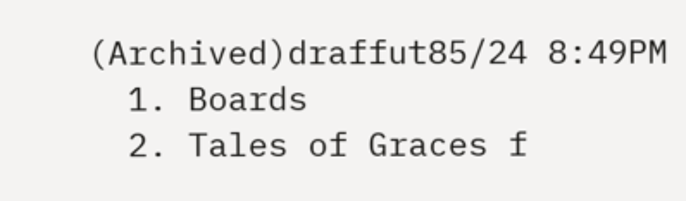(Archived)draffut85/24 8:49PM
  1. Boards
  2. Tales of Graces f